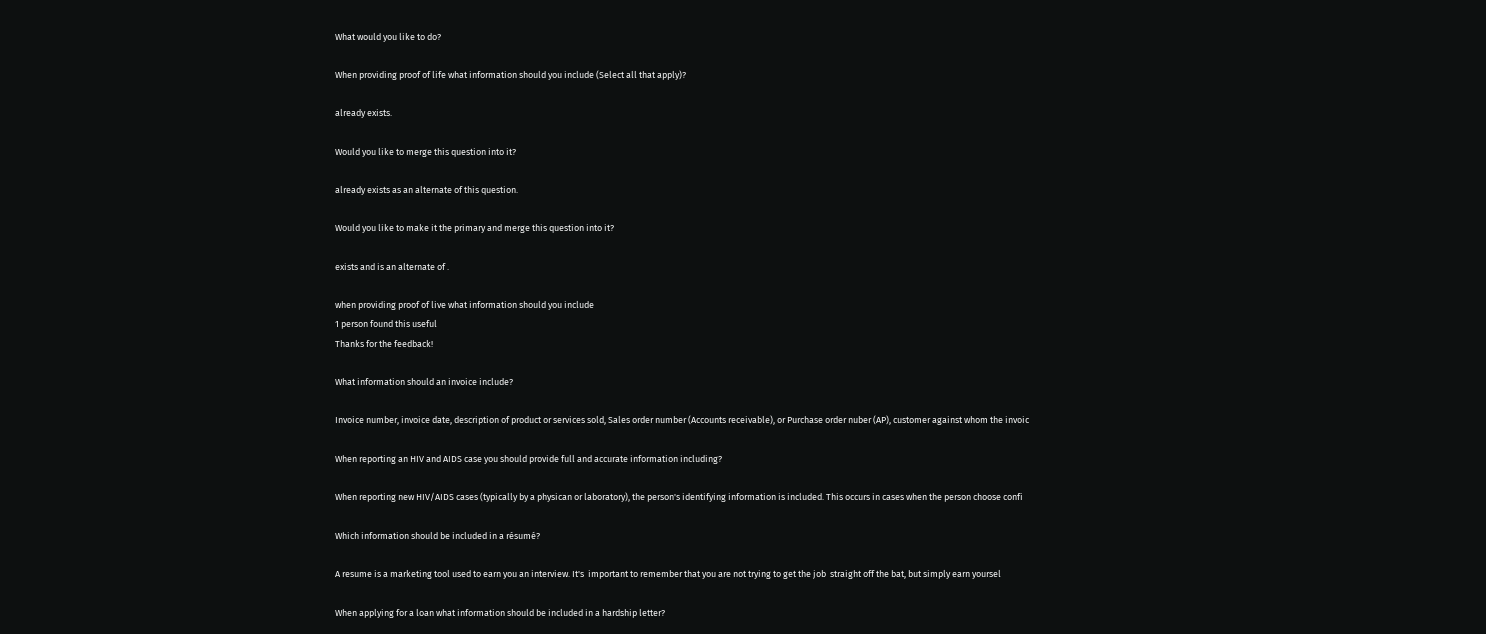What would you like to do?

When providing proof of life what information should you include (Select all that apply)?

already exists.

Would you like to merge this question into it?

already exists as an alternate of this question.

Would you like to make it the primary and merge this question into it?

exists and is an alternate of .

when providing proof of live what information should you include
1 person found this useful
Thanks for the feedback!

What information should an invoice include?

Invoice number, invoice date, description of product or services sold, Sales order number (Accounts receivable), or Purchase order nuber (AP), customer against whom the invoic

When reporting an HIV and AIDS case you should provide full and accurate information including?

When reporting new HIV/AIDS cases (typically by a physican or laboratory), the person's identifying information is included. This occurs in cases when the person choose confi

Which information should be included in a résumé?

A resume is a marketing tool used to earn you an interview. It's  important to remember that you are not trying to get the job  straight off the bat, but simply earn yoursel

When applying for a loan what information should be included in a hardship letter?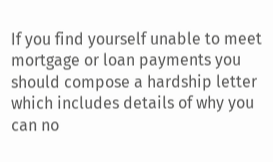If you find yourself unable to meet mortgage or loan payments you should compose a hardship letter which includes details of why you can no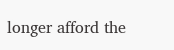longer afford the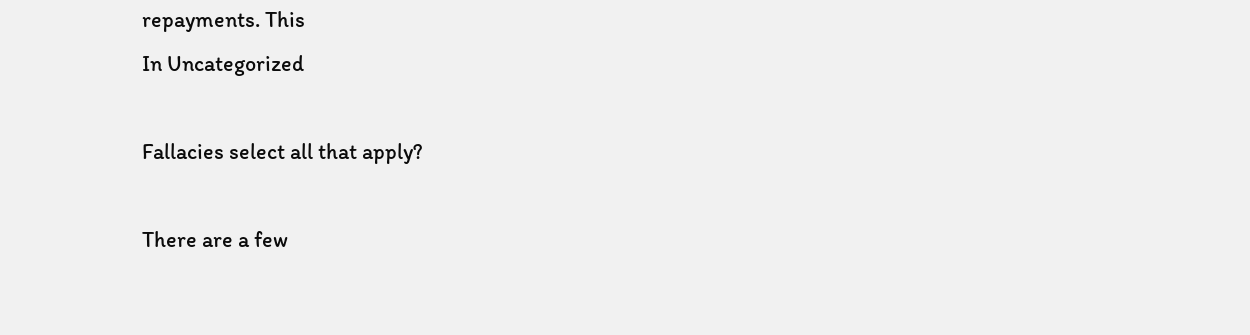repayments. This
In Uncategorized

Fallacies select all that apply?

There are a few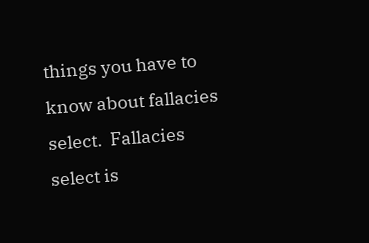things you have to know about fallacies select.  Fallacies select is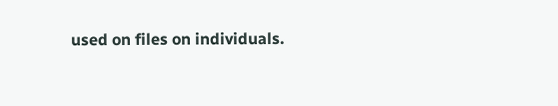used on files on individuals.